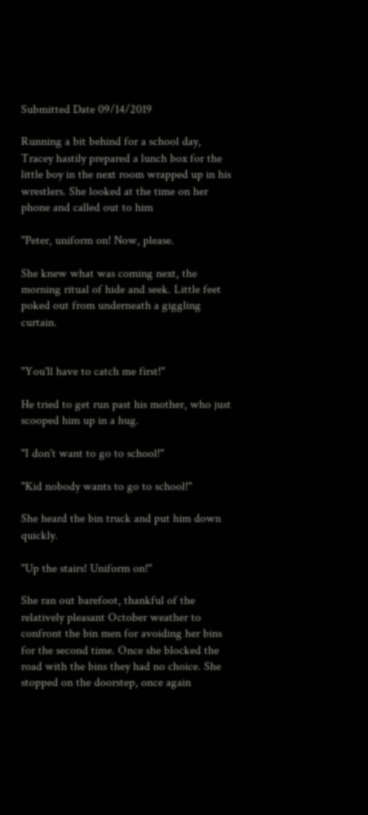Submitted Date 09/14/2019

Running a bit behind for a school day, Tracey hastily prepared a lunch box for the little boy in the next room wrapped up in his wrestlers. She looked at the time on her phone and called out to him

"Peter, uniform on! Now, please.

She knew what was coming next, the morning ritual of hide and seek. Little feet poked out from underneath a giggling curtain.


"You'll have to catch me first!"

He tried to get run past his mother, who just scooped him up in a hug.

"I don't want to go to school!"

"Kid nobody wants to go to school!"

She heard the bin truck and put him down quickly.

"Up the stairs! Uniform on!"

She ran out barefoot, thankful of the relatively pleasant October weather to confront the bin men for avoiding her bins for the second time. Once she blocked the road with the bins they had no choice. She stopped on the doorstep, once again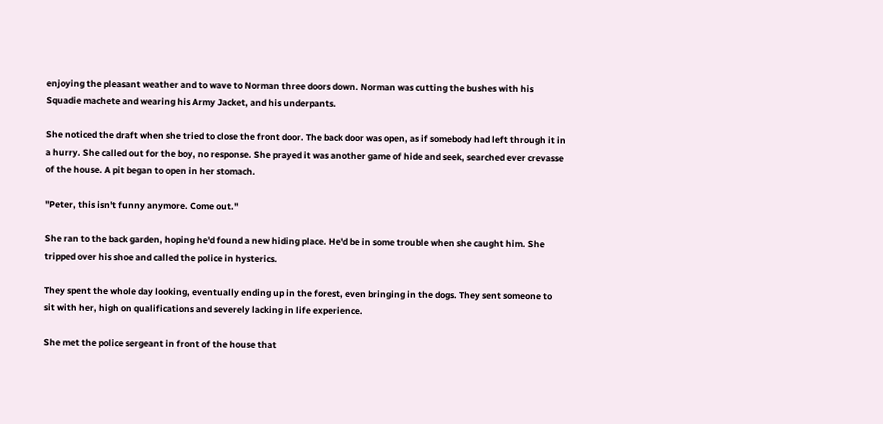enjoying the pleasant weather and to wave to Norman three doors down. Norman was cutting the bushes with his Squadie machete and wearing his Army Jacket, and his underpants.

She noticed the draft when she tried to close the front door. The back door was open, as if somebody had left through it in a hurry. She called out for the boy, no response. She prayed it was another game of hide and seek, searched ever crevasse of the house. A pit began to open in her stomach.

"Peter, this isn't funny anymore. Come out."

She ran to the back garden, hoping he'd found a new hiding place. He'd be in some trouble when she caught him. She tripped over his shoe and called the police in hysterics.

They spent the whole day looking, eventually ending up in the forest, even bringing in the dogs. They sent someone to sit with her, high on qualifications and severely lacking in life experience.

She met the police sergeant in front of the house that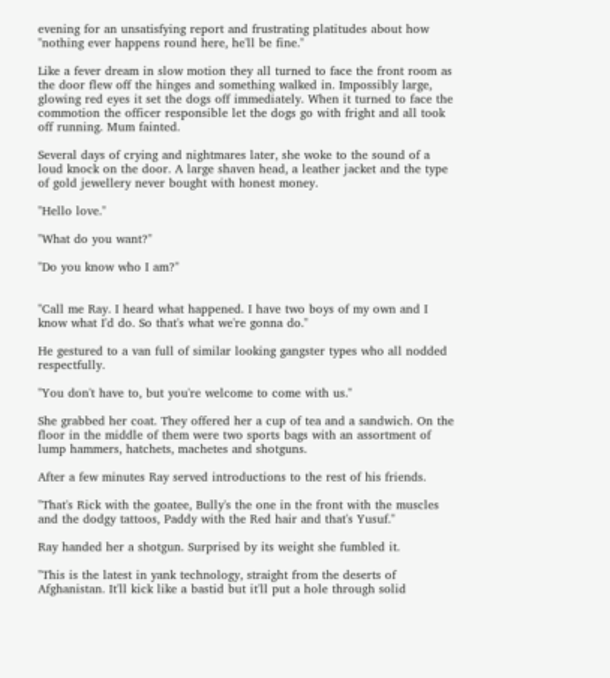evening for an unsatisfying report and frustrating platitudes about how "nothing ever happens round here, he'll be fine."

Like a fever dream in slow motion they all turned to face the front room as the door flew off the hinges and something walked in. Impossibly large, glowing red eyes it set the dogs off immediately. When it turned to face the commotion the officer responsible let the dogs go with fright and all took off running. Mum fainted.

Several days of crying and nightmares later, she woke to the sound of a loud knock on the door. A large shaven head, a leather jacket and the type of gold jewellery never bought with honest money.

"Hello love."

"What do you want?"

"Do you know who I am?"


"Call me Ray. I heard what happened. I have two boys of my own and I know what I'd do. So that's what we're gonna do."

He gestured to a van full of similar looking gangster types who all nodded respectfully.

"You don't have to, but you're welcome to come with us."

She grabbed her coat. They offered her a cup of tea and a sandwich. On the floor in the middle of them were two sports bags with an assortment of lump hammers, hatchets, machetes and shotguns.

After a few minutes Ray served introductions to the rest of his friends.

"That's Rick with the goatee, Bully's the one in the front with the muscles and the dodgy tattoos, Paddy with the Red hair and that's Yusuf."

Ray handed her a shotgun. Surprised by its weight she fumbled it.

"This is the latest in yank technology, straight from the deserts of Afghanistan. It'll kick like a bastid but it'll put a hole through solid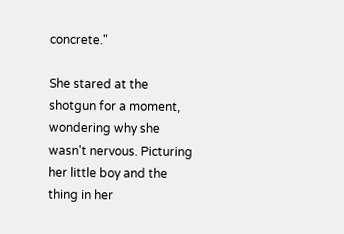concrete."

She stared at the shotgun for a moment, wondering why she wasn't nervous. Picturing her little boy and the thing in her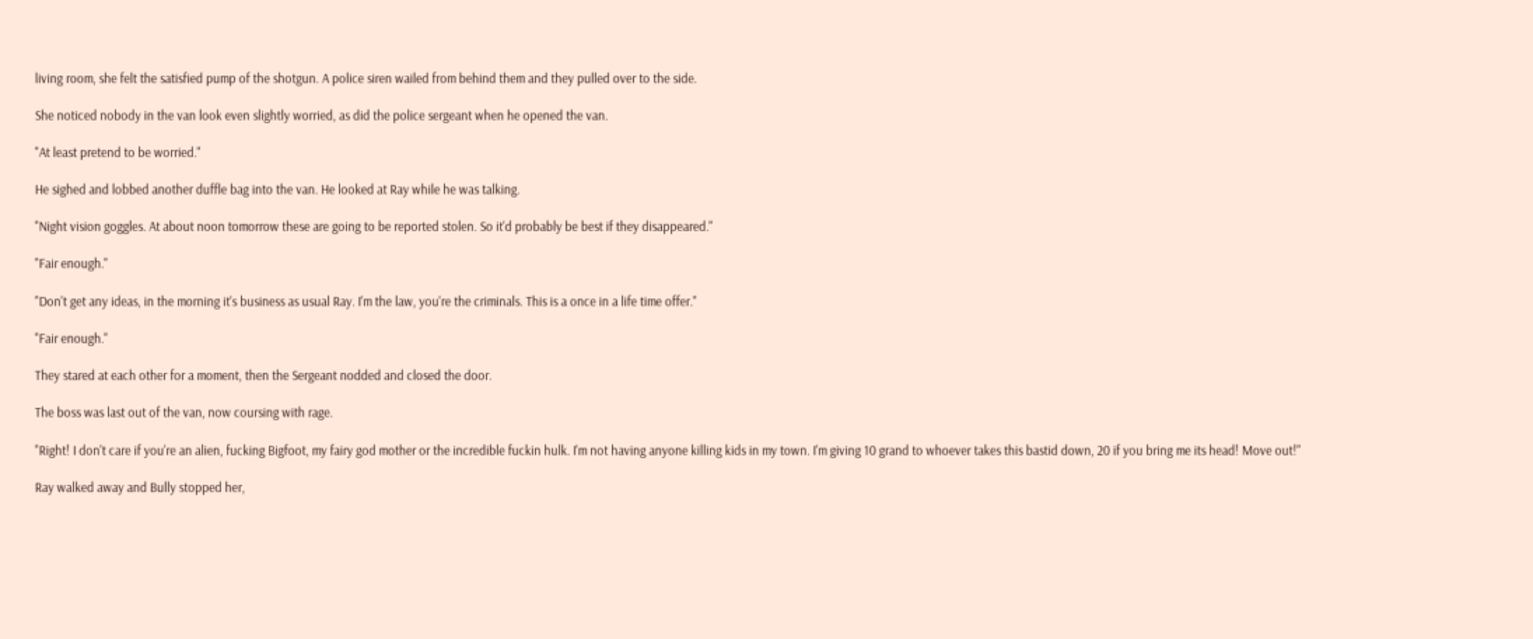living room, she felt the satisfied pump of the shotgun. A police siren wailed from behind them and they pulled over to the side.

She noticed nobody in the van look even slightly worried, as did the police sergeant when he opened the van.

"At least pretend to be worried."

He sighed and lobbed another duffle bag into the van. He looked at Ray while he was talking.

"Night vision goggles. At about noon tomorrow these are going to be reported stolen. So it'd probably be best if they disappeared."

"Fair enough."

"Don't get any ideas, in the morning it's business as usual Ray. I'm the law, you're the criminals. This is a once in a life time offer."

"Fair enough."

They stared at each other for a moment, then the Sergeant nodded and closed the door.

The boss was last out of the van, now coursing with rage.

"Right! I don't care if you're an alien, fucking Bigfoot, my fairy god mother or the incredible fuckin hulk. I'm not having anyone killing kids in my town. I'm giving 10 grand to whoever takes this bastid down, 20 if you bring me its head! Move out!"

Ray walked away and Bully stopped her,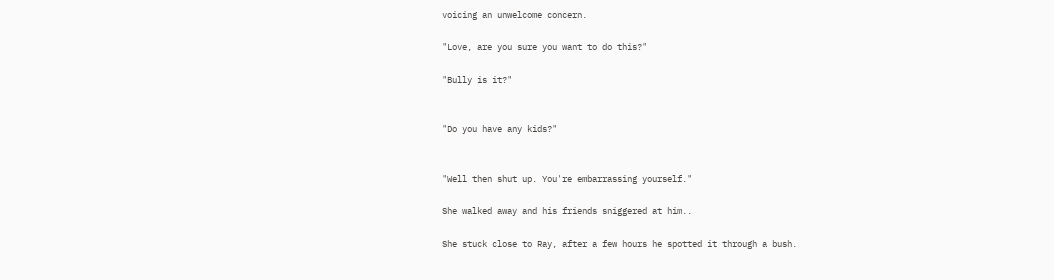voicing an unwelcome concern.

"Love, are you sure you want to do this?"

"Bully is it?"


"Do you have any kids?"


"Well then shut up. You're embarrassing yourself."

She walked away and his friends sniggered at him..

She stuck close to Ray, after a few hours he spotted it through a bush.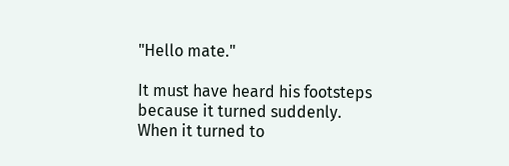"Hello mate."

It must have heard his footsteps because it turned suddenly. When it turned to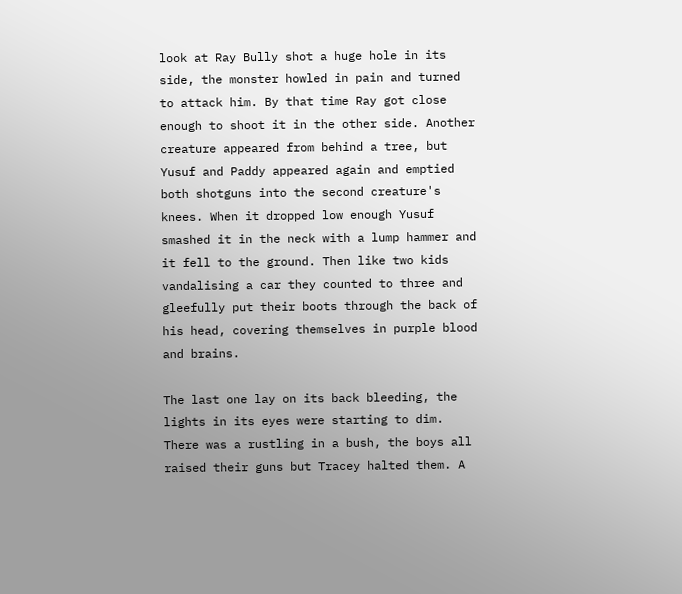look at Ray Bully shot a huge hole in its side, the monster howled in pain and turned to attack him. By that time Ray got close enough to shoot it in the other side. Another creature appeared from behind a tree, but Yusuf and Paddy appeared again and emptied both shotguns into the second creature's knees. When it dropped low enough Yusuf smashed it in the neck with a lump hammer and it fell to the ground. Then like two kids vandalising a car they counted to three and gleefully put their boots through the back of his head, covering themselves in purple blood and brains.

The last one lay on its back bleeding, the lights in its eyes were starting to dim. There was a rustling in a bush, the boys all raised their guns but Tracey halted them. A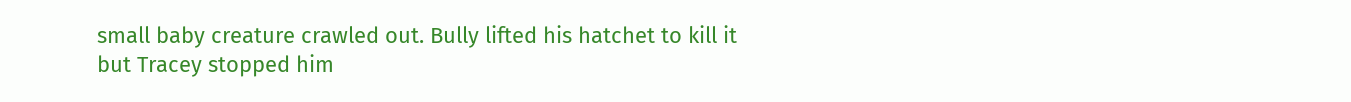small baby creature crawled out. Bully lifted his hatchet to kill it but Tracey stopped him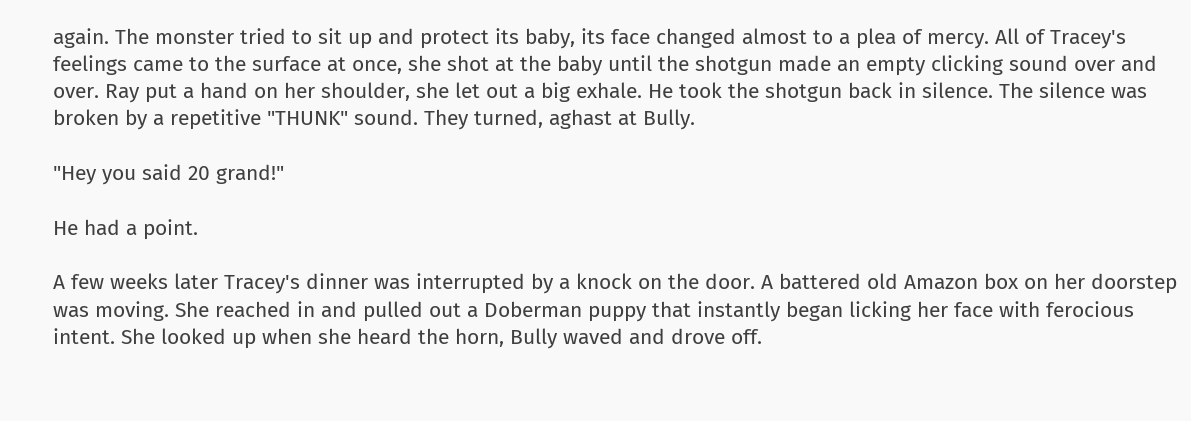again. The monster tried to sit up and protect its baby, its face changed almost to a plea of mercy. All of Tracey's feelings came to the surface at once, she shot at the baby until the shotgun made an empty clicking sound over and over. Ray put a hand on her shoulder, she let out a big exhale. He took the shotgun back in silence. The silence was broken by a repetitive "THUNK" sound. They turned, aghast at Bully.

"Hey you said 20 grand!"

He had a point.

A few weeks later Tracey's dinner was interrupted by a knock on the door. A battered old Amazon box on her doorstep was moving. She reached in and pulled out a Doberman puppy that instantly began licking her face with ferocious intent. She looked up when she heard the horn, Bully waved and drove off.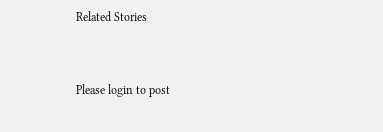Related Stories


Please login to post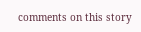comments on this story